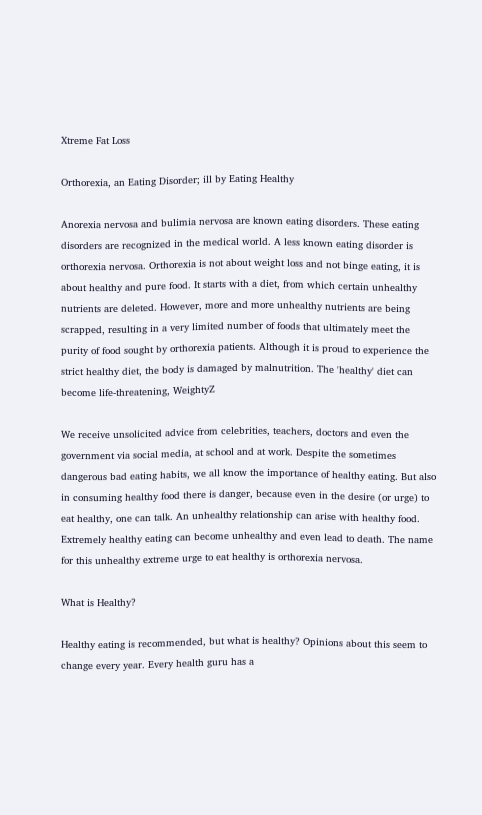Xtreme Fat Loss

Orthorexia, an Eating Disorder; ill by Eating Healthy

Anorexia nervosa and bulimia nervosa are known eating disorders. These eating disorders are recognized in the medical world. A less known eating disorder is orthorexia nervosa. Orthorexia is not about weight loss and not binge eating, it is about healthy and pure food. It starts with a diet, from which certain unhealthy nutrients are deleted. However, more and more unhealthy nutrients are being scrapped, resulting in a very limited number of foods that ultimately meet the purity of food sought by orthorexia patients. Although it is proud to experience the strict healthy diet, the body is damaged by malnutrition. The 'healthy' diet can become life-threatening, WeightyZ

We receive unsolicited advice from celebrities, teachers, doctors and even the government via social media, at school and at work. Despite the sometimes dangerous bad eating habits, we all know the importance of healthy eating. But also in consuming healthy food there is danger, because even in the desire (or urge) to eat healthy, one can talk. An unhealthy relationship can arise with healthy food. Extremely healthy eating can become unhealthy and even lead to death. The name for this unhealthy extreme urge to eat healthy is orthorexia nervosa.

What is Healthy?

Healthy eating is recommended, but what is healthy? Opinions about this seem to change every year. Every health guru has a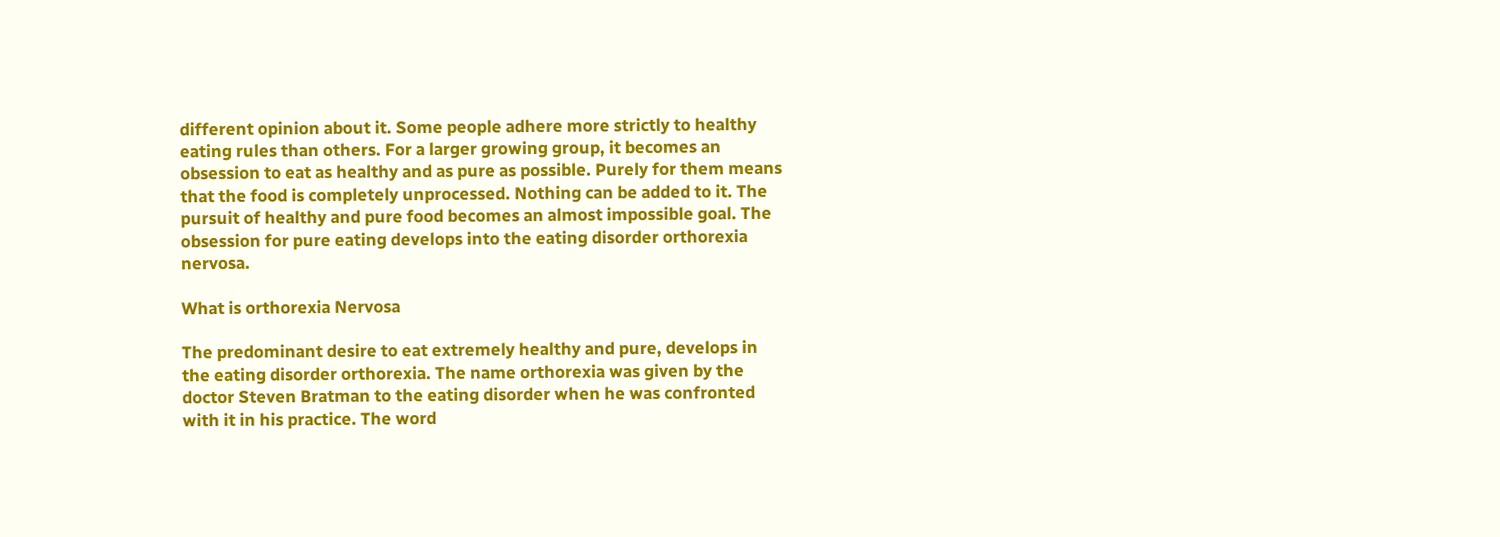different opinion about it. Some people adhere more strictly to healthy eating rules than others. For a larger growing group, it becomes an obsession to eat as healthy and as pure as possible. Purely for them means that the food is completely unprocessed. Nothing can be added to it. The pursuit of healthy and pure food becomes an almost impossible goal. The obsession for pure eating develops into the eating disorder orthorexia nervosa.

What is orthorexia Nervosa

The predominant desire to eat extremely healthy and pure, develops in the eating disorder orthorexia. The name orthorexia was given by the doctor Steven Bratman to the eating disorder when he was confronted with it in his practice. The word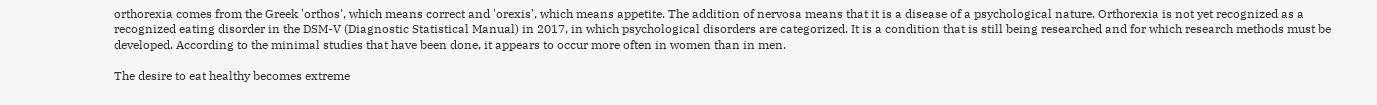orthorexia comes from the Greek 'orthos', which means correct and 'orexis', which means appetite. The addition of nervosa means that it is a disease of a psychological nature. Orthorexia is not yet recognized as a recognized eating disorder in the DSM-V (Diagnostic Statistical Manual) in 2017, in which psychological disorders are categorized. It is a condition that is still being researched and for which research methods must be developed. According to the minimal studies that have been done, it appears to occur more often in women than in men.

The desire to eat healthy becomes extreme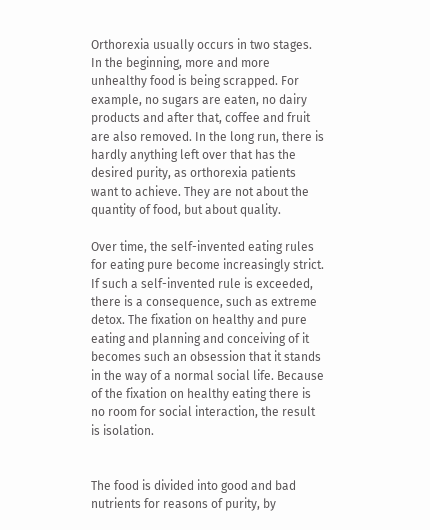Orthorexia usually occurs in two stages. In the beginning, more and more unhealthy food is being scrapped. For example, no sugars are eaten, no dairy products and after that, coffee and fruit are also removed. In the long run, there is hardly anything left over that has the desired purity, as orthorexia patients want to achieve. They are not about the quantity of food, but about quality.

Over time, the self-invented eating rules for eating pure become increasingly strict. If such a self-invented rule is exceeded, there is a consequence, such as extreme detox. The fixation on healthy and pure eating and planning and conceiving of it becomes such an obsession that it stands in the way of a normal social life. Because of the fixation on healthy eating there is no room for social interaction, the result is isolation.


The food is divided into good and bad nutrients for reasons of purity, by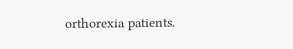orthorexia patients.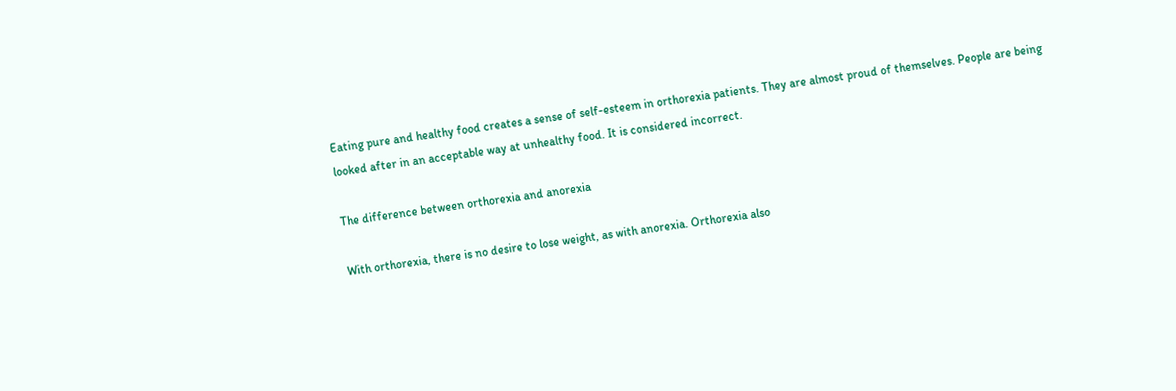Eating pure and healthy food creates a sense of self-esteem in orthorexia patients. They are almost proud of themselves. People are being looked after in an acceptable way at unhealthy food. It is considered incorrect.

The difference between orthorexia and anorexia

With orthorexia, there is no desire to lose weight, as with anorexia. Orthorexia also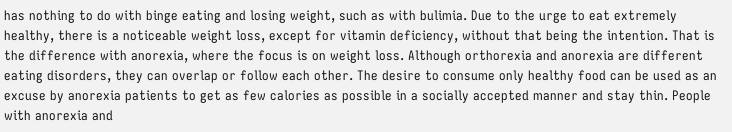has nothing to do with binge eating and losing weight, such as with bulimia. Due to the urge to eat extremely healthy, there is a noticeable weight loss, except for vitamin deficiency, without that being the intention. That is the difference with anorexia, where the focus is on weight loss. Although orthorexia and anorexia are different eating disorders, they can overlap or follow each other. The desire to consume only healthy food can be used as an excuse by anorexia patients to get as few calories as possible in a socially accepted manner and stay thin. People with anorexia and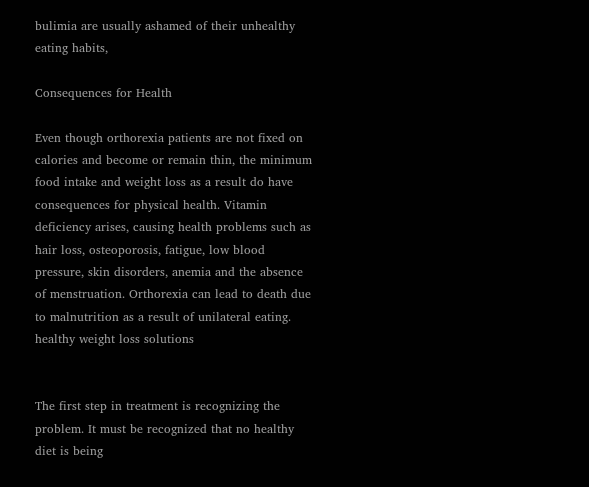bulimia are usually ashamed of their unhealthy eating habits,

Consequences for Health

Even though orthorexia patients are not fixed on calories and become or remain thin, the minimum food intake and weight loss as a result do have consequences for physical health. Vitamin deficiency arises, causing health problems such as hair loss, osteoporosis, fatigue, low blood pressure, skin disorders, anemia and the absence of menstruation. Orthorexia can lead to death due to malnutrition as a result of unilateral eating. healthy weight loss solutions


The first step in treatment is recognizing the problem. It must be recognized that no healthy diet is being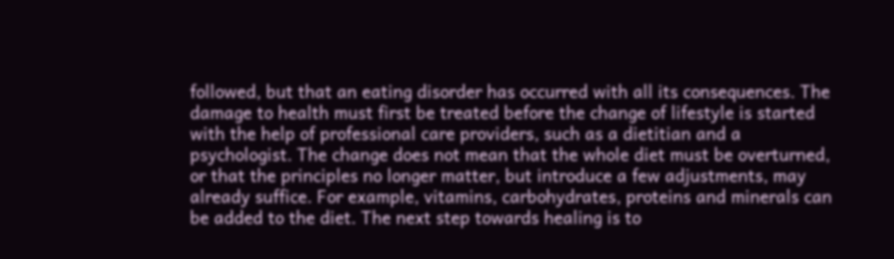followed, but that an eating disorder has occurred with all its consequences. The damage to health must first be treated before the change of lifestyle is started with the help of professional care providers, such as a dietitian and a psychologist. The change does not mean that the whole diet must be overturned, or that the principles no longer matter, but introduce a few adjustments, may already suffice. For example, vitamins, carbohydrates, proteins and minerals can be added to the diet. The next step towards healing is to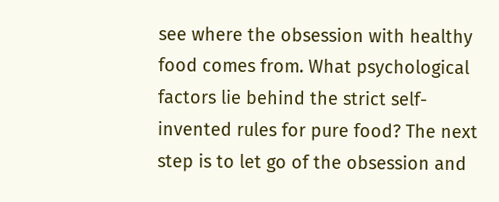see where the obsession with healthy food comes from. What psychological factors lie behind the strict self-invented rules for pure food? The next step is to let go of the obsession and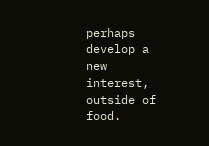perhaps develop a new interest, outside of food.